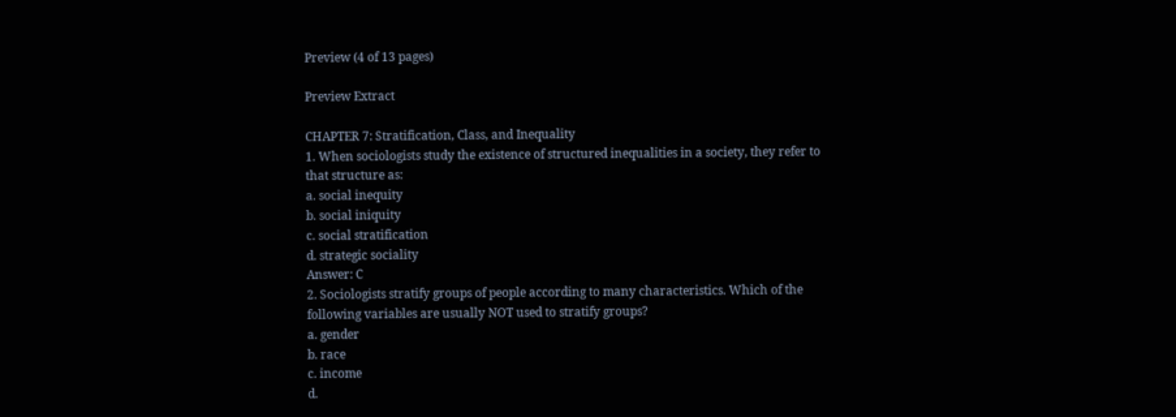Preview (4 of 13 pages)

Preview Extract

CHAPTER 7: Stratification, Class, and Inequality
1. When sociologists study the existence of structured inequalities in a society, they refer to
that structure as:
a. social inequity
b. social iniquity
c. social stratification
d. strategic sociality
Answer: C
2. Sociologists stratify groups of people according to many characteristics. Which of the
following variables are usually NOT used to stratify groups?
a. gender
b. race
c. income
d.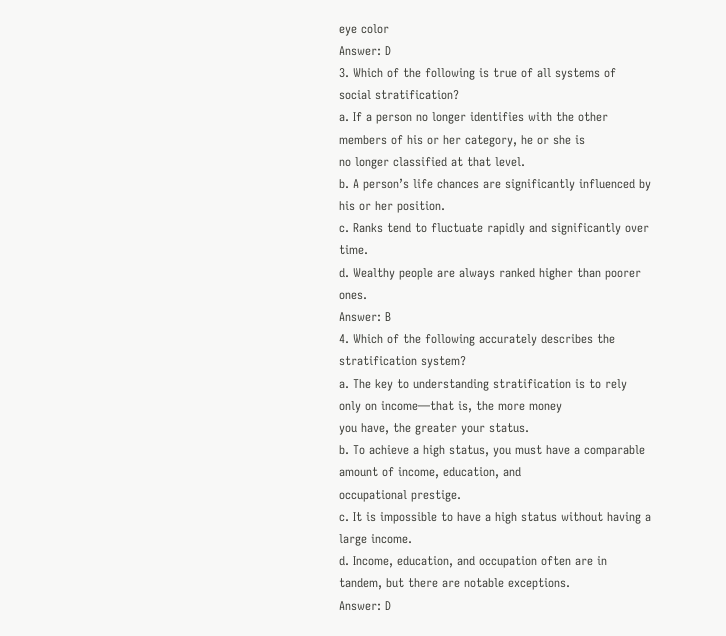eye color
Answer: D
3. Which of the following is true of all systems of social stratification?
a. If a person no longer identifies with the other members of his or her category, he or she is
no longer classified at that level.
b. A person’s life chances are significantly influenced by his or her position.
c. Ranks tend to fluctuate rapidly and significantly over time.
d. Wealthy people are always ranked higher than poorer ones.
Answer: B
4. Which of the following accurately describes the stratification system?
a. The key to understanding stratification is to rely only on income—that is, the more money
you have, the greater your status.
b. To achieve a high status, you must have a comparable amount of income, education, and
occupational prestige.
c. It is impossible to have a high status without having a large income.
d. Income, education, and occupation often are in tandem, but there are notable exceptions.
Answer: D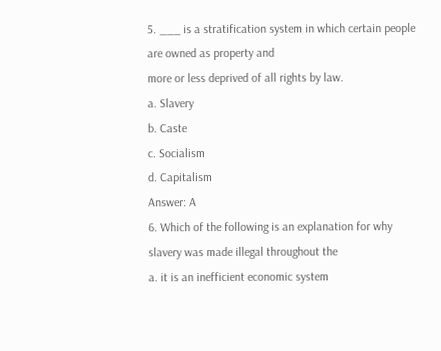5. ___ is a stratification system in which certain people are owned as property and
more or less deprived of all rights by law.
a. Slavery
b. Caste
c. Socialism
d. Capitalism
Answer: A
6. Which of the following is an explanation for why slavery was made illegal throughout the
a. it is an inefficient economic system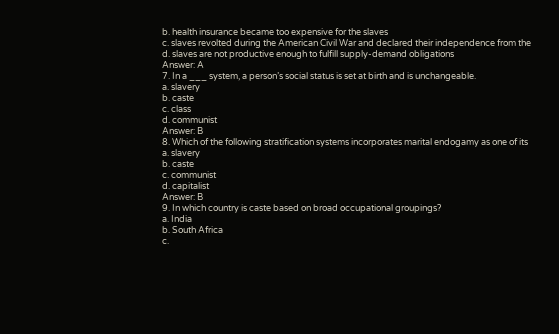b. health insurance became too expensive for the slaves
c. slaves revolted during the American Civil War and declared their independence from the
d. slaves are not productive enough to fulfill supply-demand obligations
Answer: A
7. In a ___ system, a person’s social status is set at birth and is unchangeable.
a. slavery
b. caste
c. class
d. communist
Answer: B
8. Which of the following stratification systems incorporates marital endogamy as one of its
a. slavery
b. caste
c. communist
d. capitalist
Answer: B
9. In which country is caste based on broad occupational groupings?
a. India
b. South Africa
c.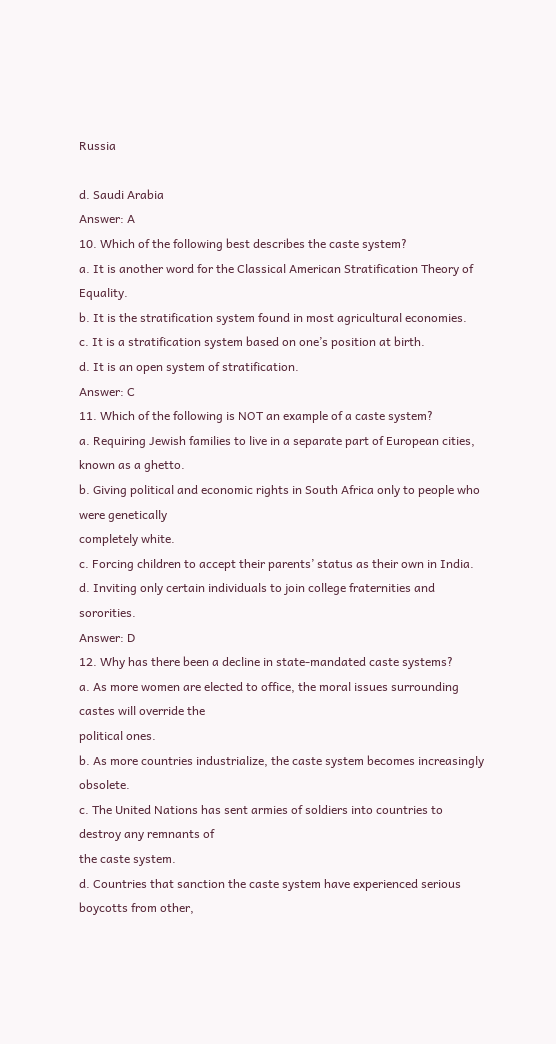Russia

d. Saudi Arabia
Answer: A
10. Which of the following best describes the caste system?
a. It is another word for the Classical American Stratification Theory of Equality.
b. It is the stratification system found in most agricultural economies.
c. It is a stratification system based on one’s position at birth.
d. It is an open system of stratification.
Answer: C
11. Which of the following is NOT an example of a caste system?
a. Requiring Jewish families to live in a separate part of European cities, known as a ghetto.
b. Giving political and economic rights in South Africa only to people who were genetically
completely white.
c. Forcing children to accept their parents’ status as their own in India.
d. Inviting only certain individuals to join college fraternities and sororities.
Answer: D
12. Why has there been a decline in state-mandated caste systems?
a. As more women are elected to office, the moral issues surrounding castes will override the
political ones.
b. As more countries industrialize, the caste system becomes increasingly obsolete.
c. The United Nations has sent armies of soldiers into countries to destroy any remnants of
the caste system.
d. Countries that sanction the caste system have experienced serious boycotts from other,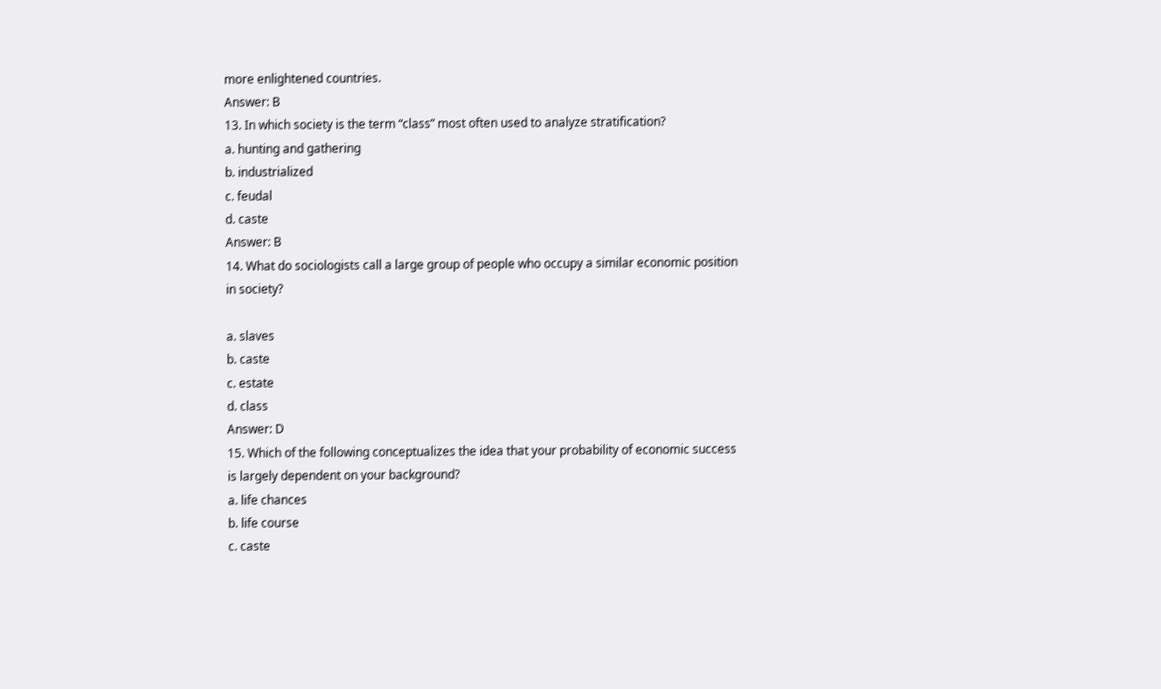more enlightened countries.
Answer: B
13. In which society is the term “class” most often used to analyze stratification?
a. hunting and gathering
b. industrialized
c. feudal
d. caste
Answer: B
14. What do sociologists call a large group of people who occupy a similar economic position
in society?

a. slaves
b. caste
c. estate
d. class
Answer: D
15. Which of the following conceptualizes the idea that your probability of economic success
is largely dependent on your background?
a. life chances
b. life course
c. caste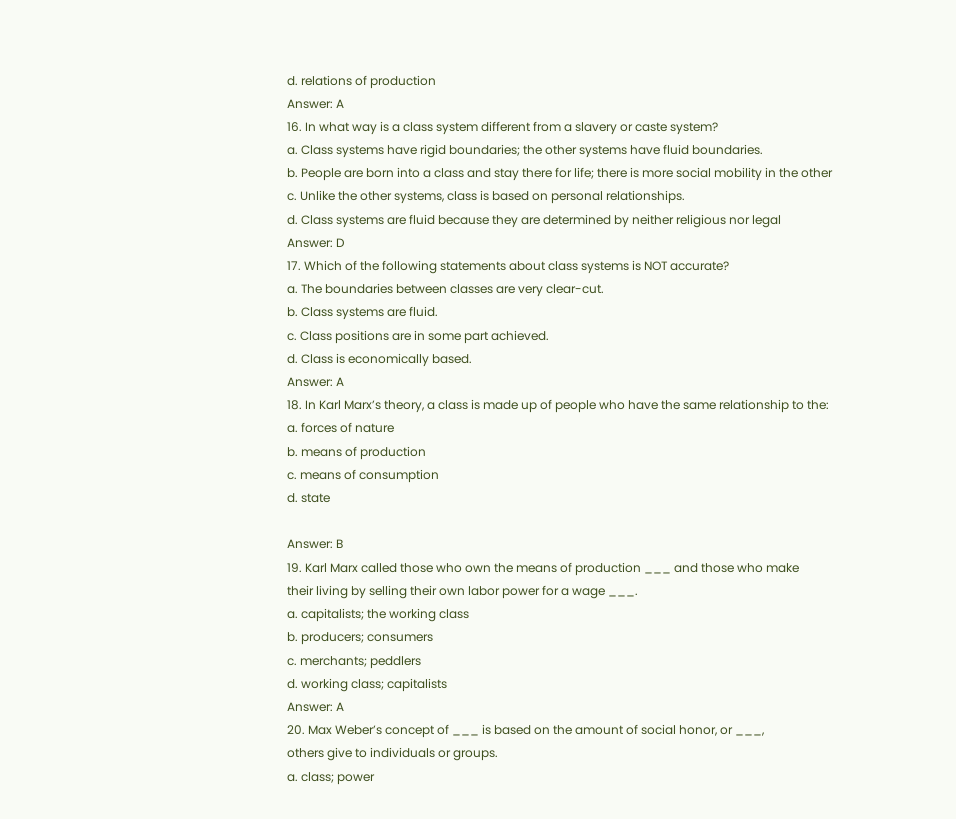d. relations of production
Answer: A
16. In what way is a class system different from a slavery or caste system?
a. Class systems have rigid boundaries; the other systems have fluid boundaries.
b. People are born into a class and stay there for life; there is more social mobility in the other
c. Unlike the other systems, class is based on personal relationships.
d. Class systems are fluid because they are determined by neither religious nor legal
Answer: D
17. Which of the following statements about class systems is NOT accurate?
a. The boundaries between classes are very clear-cut.
b. Class systems are fluid.
c. Class positions are in some part achieved.
d. Class is economically based.
Answer: A
18. In Karl Marx’s theory, a class is made up of people who have the same relationship to the:
a. forces of nature
b. means of production
c. means of consumption
d. state

Answer: B
19. Karl Marx called those who own the means of production ___ and those who make
their living by selling their own labor power for a wage ___.
a. capitalists; the working class
b. producers; consumers
c. merchants; peddlers
d. working class; capitalists
Answer: A
20. Max Weber’s concept of ___ is based on the amount of social honor, or ___,
others give to individuals or groups.
a. class; power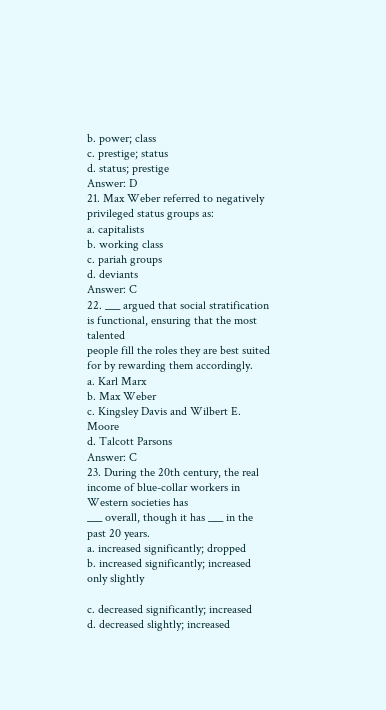b. power; class
c. prestige; status
d. status; prestige
Answer: D
21. Max Weber referred to negatively privileged status groups as:
a. capitalists
b. working class
c. pariah groups
d. deviants
Answer: C
22. ___ argued that social stratification is functional, ensuring that the most talented
people fill the roles they are best suited for by rewarding them accordingly.
a. Karl Marx
b. Max Weber
c. Kingsley Davis and Wilbert E. Moore
d. Talcott Parsons
Answer: C
23. During the 20th century, the real income of blue-collar workers in Western societies has
___ overall, though it has ___ in the past 20 years.
a. increased significantly; dropped
b. increased significantly; increased only slightly

c. decreased significantly; increased
d. decreased slightly; increased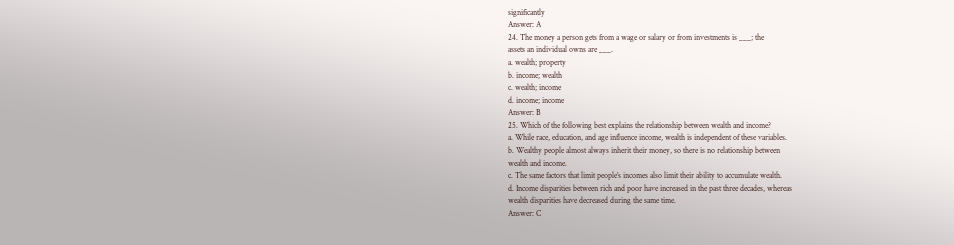significantly
Answer: A
24. The money a person gets from a wage or salary or from investments is ___; the
assets an individual owns are ___.
a. wealth; property
b. income; wealth
c. wealth; income
d. income; income
Answer: B
25. Which of the following best explains the relationship between wealth and income?
a. While race, education, and age influence income, wealth is independent of these variables.
b. Wealthy people almost always inherit their money, so there is no relationship between
wealth and income.
c. The same factors that limit people’s incomes also limit their ability to accumulate wealth.
d. Income disparities between rich and poor have increased in the past three decades, whereas
wealth disparities have decreased during the same time.
Answer: C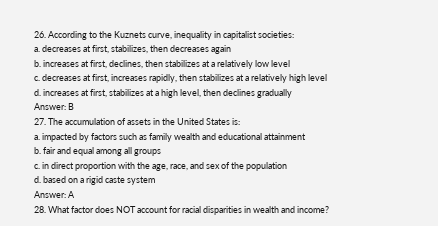26. According to the Kuznets curve, inequality in capitalist societies:
a. decreases at first, stabilizes, then decreases again
b. increases at first, declines, then stabilizes at a relatively low level
c. decreases at first, increases rapidly, then stabilizes at a relatively high level
d. increases at first, stabilizes at a high level, then declines gradually
Answer: B
27. The accumulation of assets in the United States is:
a. impacted by factors such as family wealth and educational attainment
b. fair and equal among all groups
c. in direct proportion with the age, race, and sex of the population
d. based on a rigid caste system
Answer: A
28. What factor does NOT account for racial disparities in wealth and income?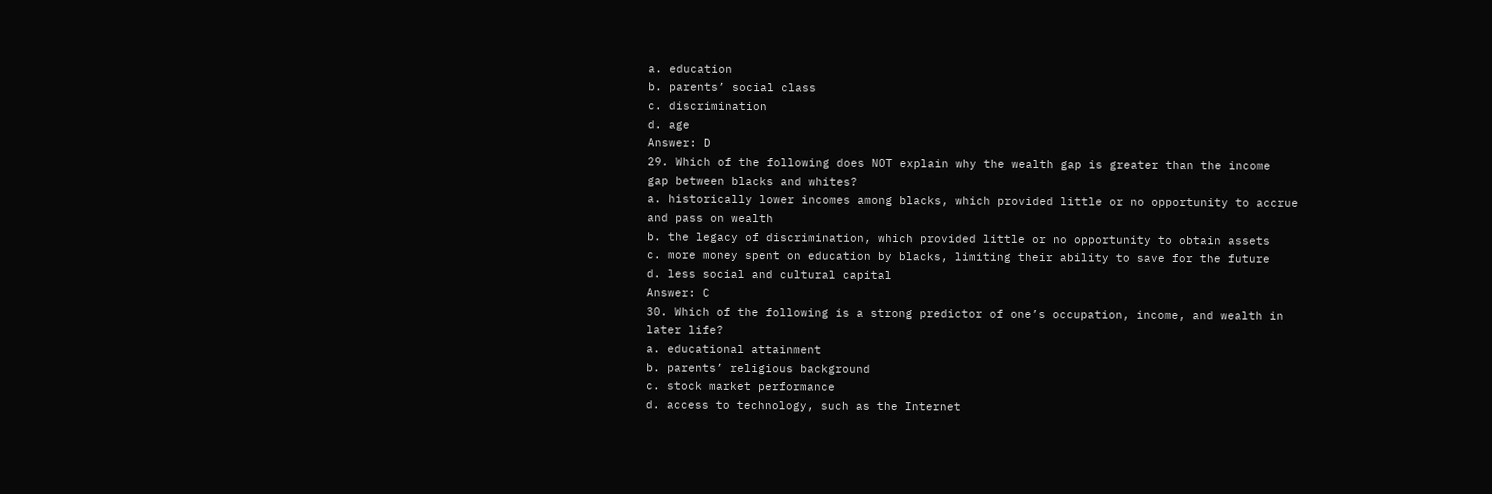a. education
b. parents’ social class
c. discrimination
d. age
Answer: D
29. Which of the following does NOT explain why the wealth gap is greater than the income
gap between blacks and whites?
a. historically lower incomes among blacks, which provided little or no opportunity to accrue
and pass on wealth
b. the legacy of discrimination, which provided little or no opportunity to obtain assets
c. more money spent on education by blacks, limiting their ability to save for the future
d. less social and cultural capital
Answer: C
30. Which of the following is a strong predictor of one’s occupation, income, and wealth in
later life?
a. educational attainment
b. parents’ religious background
c. stock market performance
d. access to technology, such as the Internet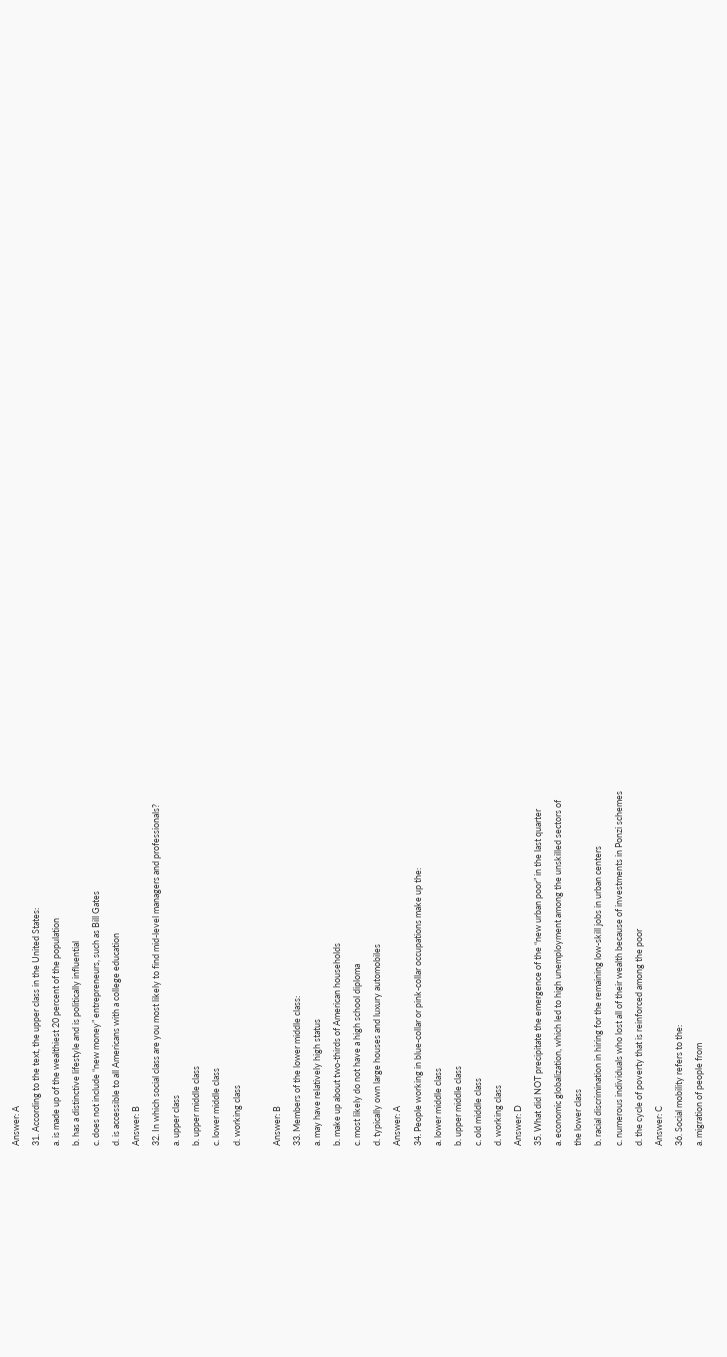Answer: A
31. According to the text, the upper class in the United States:
a. is made up of the wealthiest 20 percent of the population
b. has a distinctive lifestyle and is politically influential
c. does not include “new money” entrepreneurs, such as Bill Gates
d. is accessible to all Americans with a college education
Answer: B
32. In which social class are you most likely to find mid-level managers and professionals?
a. upper class
b. upper middle class
c. lower middle class
d. working class

Answer: B
33. Members of the lower middle class:
a. may have relatively high status
b. make up about two-thirds of American households
c. most likely do not have a high school diploma
d. typically own large houses and luxury automobiles
Answer: A
34. People working in blue-collar or pink-collar occupations make up the:
a. lower middle class
b. upper middle class
c. old middle class
d. working class
Answer: D
35. What did NOT precipitate the emergence of the “new urban poor” in the last quarter
a. economic globalization, which led to high unemployment among the unskilled sectors of
the lower class
b. racial discrimination in hiring for the remaining low-skill jobs in urban centers
c. numerous individuals who lost all of their wealth because of investments in Ponzi schemes
d. the cycle of poverty that is reinforced among the poor
Answer: C
36. Social mobility refers to the:
a. migration of people from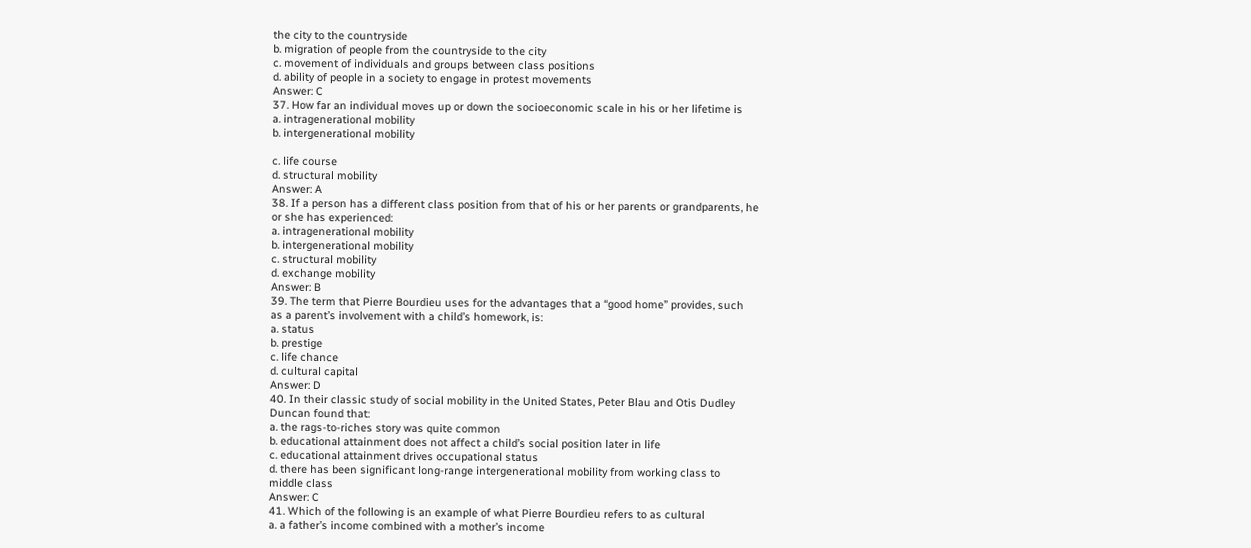the city to the countryside
b. migration of people from the countryside to the city
c. movement of individuals and groups between class positions
d. ability of people in a society to engage in protest movements
Answer: C
37. How far an individual moves up or down the socioeconomic scale in his or her lifetime is
a. intragenerational mobility
b. intergenerational mobility

c. life course
d. structural mobility
Answer: A
38. If a person has a different class position from that of his or her parents or grandparents, he
or she has experienced:
a. intragenerational mobility
b. intergenerational mobility
c. structural mobility
d. exchange mobility
Answer: B
39. The term that Pierre Bourdieu uses for the advantages that a “good home” provides, such
as a parent’s involvement with a child’s homework, is:
a. status
b. prestige
c. life chance
d. cultural capital
Answer: D
40. In their classic study of social mobility in the United States, Peter Blau and Otis Dudley
Duncan found that:
a. the rags-to-riches story was quite common
b. educational attainment does not affect a child’s social position later in life
c. educational attainment drives occupational status
d. there has been significant long-range intergenerational mobility from working class to
middle class
Answer: C
41. Which of the following is an example of what Pierre Bourdieu refers to as cultural
a. a father’s income combined with a mother’s income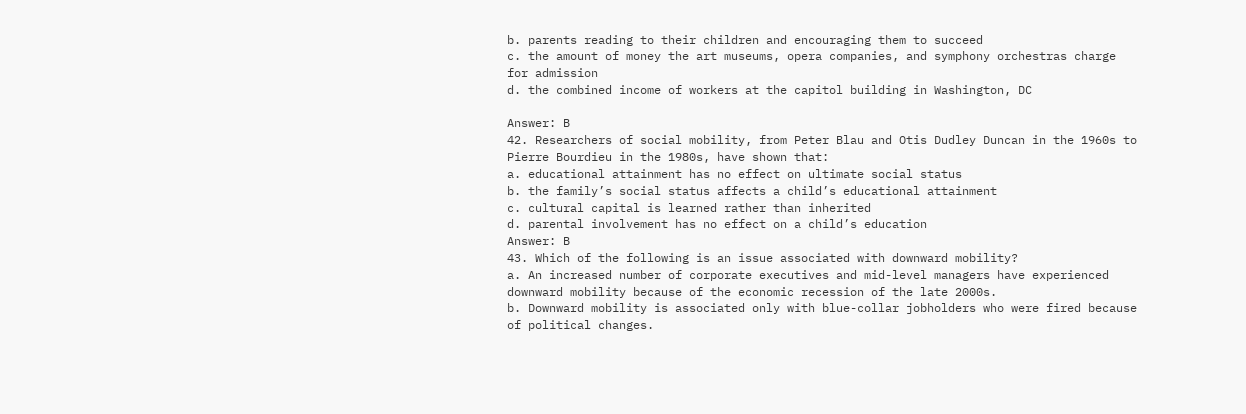b. parents reading to their children and encouraging them to succeed
c. the amount of money the art museums, opera companies, and symphony orchestras charge
for admission
d. the combined income of workers at the capitol building in Washington, DC

Answer: B
42. Researchers of social mobility, from Peter Blau and Otis Dudley Duncan in the 1960s to
Pierre Bourdieu in the 1980s, have shown that:
a. educational attainment has no effect on ultimate social status
b. the family’s social status affects a child’s educational attainment
c. cultural capital is learned rather than inherited
d. parental involvement has no effect on a child’s education
Answer: B
43. Which of the following is an issue associated with downward mobility?
a. An increased number of corporate executives and mid-level managers have experienced
downward mobility because of the economic recession of the late 2000s.
b. Downward mobility is associated only with blue-collar jobholders who were fired because
of political changes.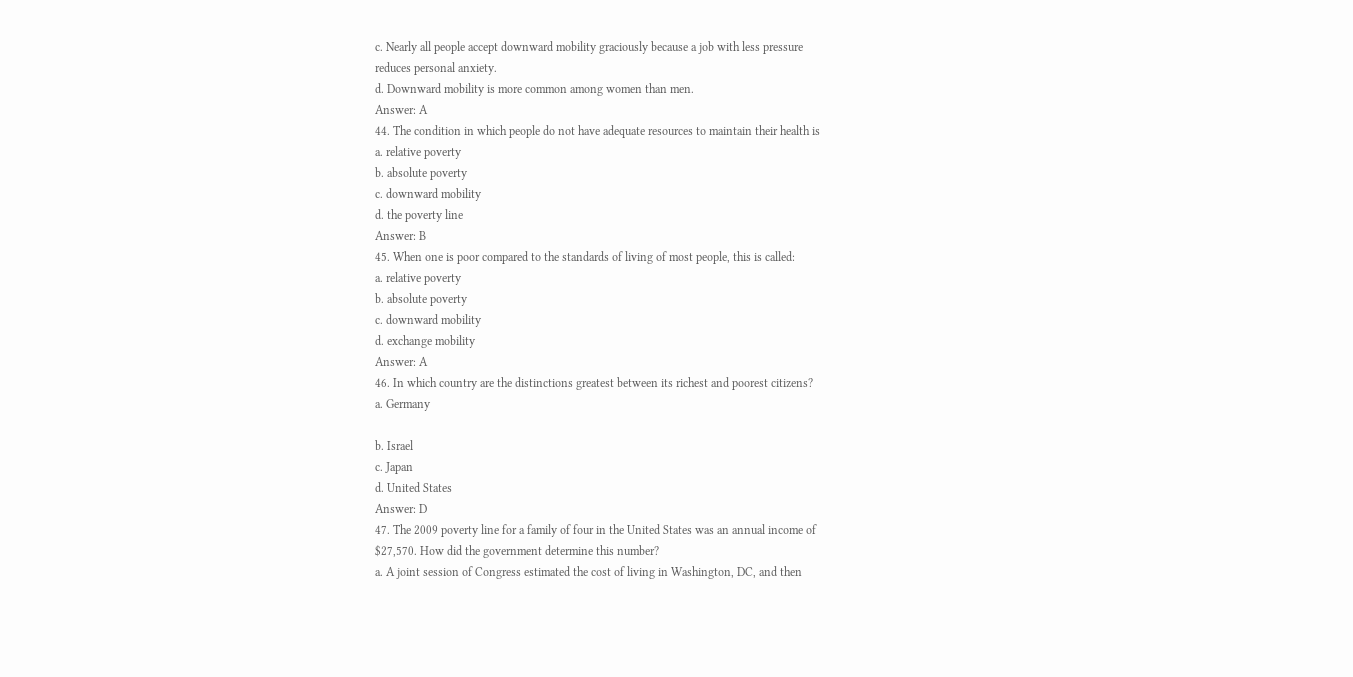c. Nearly all people accept downward mobility graciously because a job with less pressure
reduces personal anxiety.
d. Downward mobility is more common among women than men.
Answer: A
44. The condition in which people do not have adequate resources to maintain their health is
a. relative poverty
b. absolute poverty
c. downward mobility
d. the poverty line
Answer: B
45. When one is poor compared to the standards of living of most people, this is called:
a. relative poverty
b. absolute poverty
c. downward mobility
d. exchange mobility
Answer: A
46. In which country are the distinctions greatest between its richest and poorest citizens?
a. Germany

b. Israel
c. Japan
d. United States
Answer: D
47. The 2009 poverty line for a family of four in the United States was an annual income of
$27,570. How did the government determine this number?
a. A joint session of Congress estimated the cost of living in Washington, DC, and then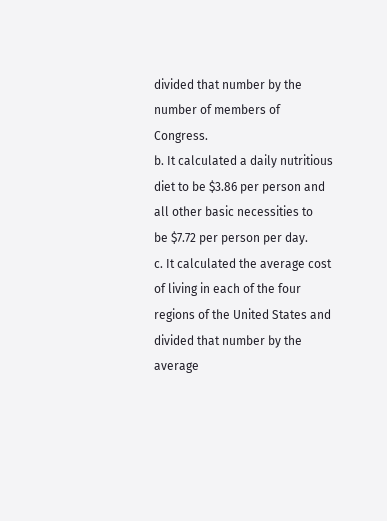divided that number by the number of members of Congress.
b. It calculated a daily nutritious diet to be $3.86 per person and all other basic necessities to
be $7.72 per person per day.
c. It calculated the average cost of living in each of the four regions of the United States and
divided that number by the average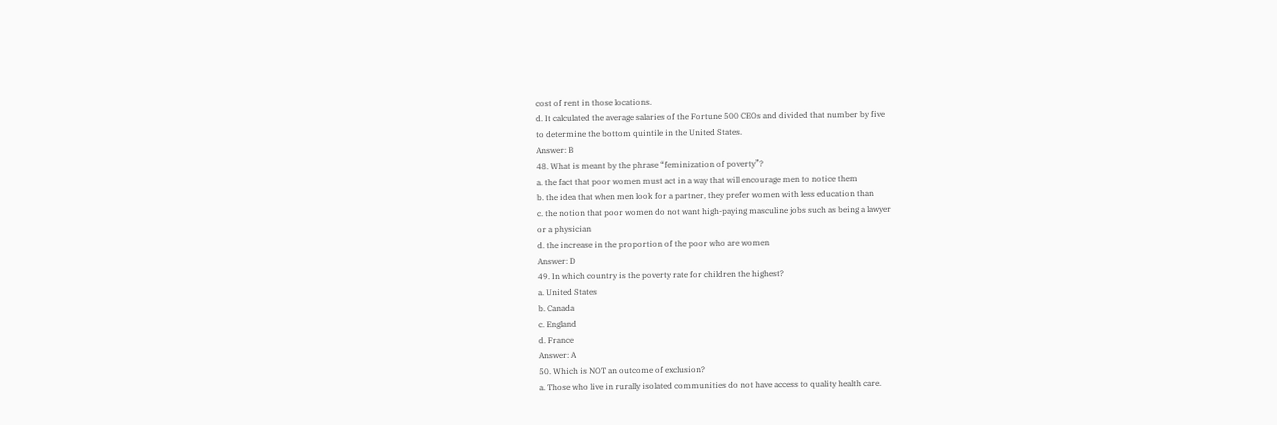cost of rent in those locations.
d. It calculated the average salaries of the Fortune 500 CEOs and divided that number by five
to determine the bottom quintile in the United States.
Answer: B
48. What is meant by the phrase “feminization of poverty”?
a. the fact that poor women must act in a way that will encourage men to notice them
b. the idea that when men look for a partner, they prefer women with less education than
c. the notion that poor women do not want high-paying masculine jobs such as being a lawyer
or a physician
d. the increase in the proportion of the poor who are women
Answer: D
49. In which country is the poverty rate for children the highest?
a. United States
b. Canada
c. England
d. France
Answer: A
50. Which is NOT an outcome of exclusion?
a. Those who live in rurally isolated communities do not have access to quality health care.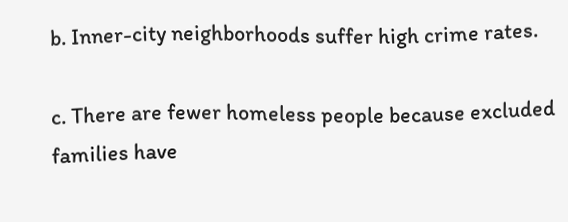b. Inner-city neighborhoods suffer high crime rates.

c. There are fewer homeless people because excluded families have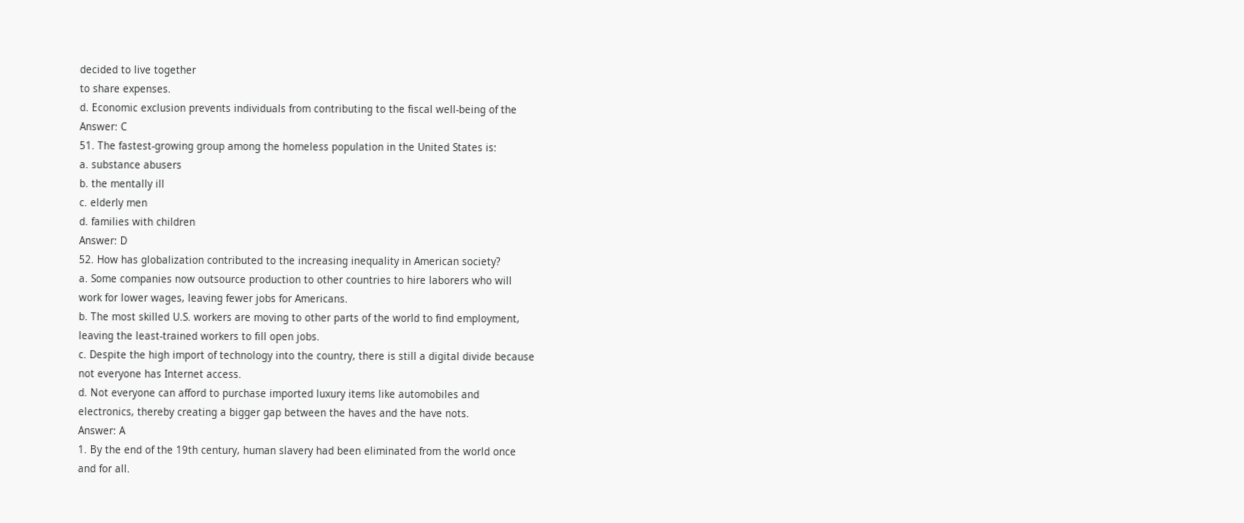decided to live together
to share expenses.
d. Economic exclusion prevents individuals from contributing to the fiscal well-being of the
Answer: C
51. The fastest-growing group among the homeless population in the United States is:
a. substance abusers
b. the mentally ill
c. elderly men
d. families with children
Answer: D
52. How has globalization contributed to the increasing inequality in American society?
a. Some companies now outsource production to other countries to hire laborers who will
work for lower wages, leaving fewer jobs for Americans.
b. The most skilled U.S. workers are moving to other parts of the world to find employment,
leaving the least-trained workers to fill open jobs.
c. Despite the high import of technology into the country, there is still a digital divide because
not everyone has Internet access.
d. Not everyone can afford to purchase imported luxury items like automobiles and
electronics, thereby creating a bigger gap between the haves and the have nots.
Answer: A
1. By the end of the 19th century, human slavery had been eliminated from the world once
and for all.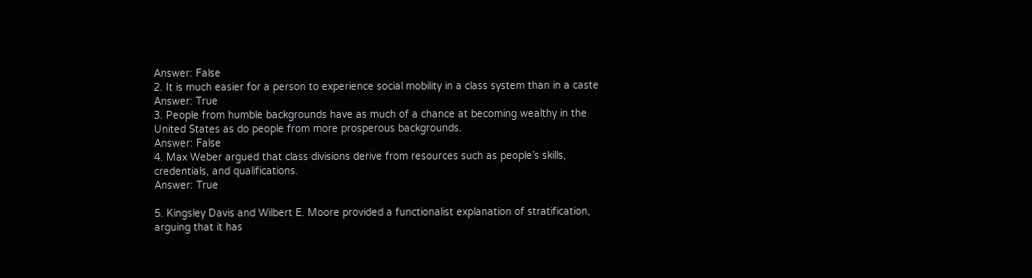Answer: False
2. It is much easier for a person to experience social mobility in a class system than in a caste
Answer: True
3. People from humble backgrounds have as much of a chance at becoming wealthy in the
United States as do people from more prosperous backgrounds.
Answer: False
4. Max Weber argued that class divisions derive from resources such as people’s skills,
credentials, and qualifications.
Answer: True

5. Kingsley Davis and Wilbert E. Moore provided a functionalist explanation of stratification,
arguing that it has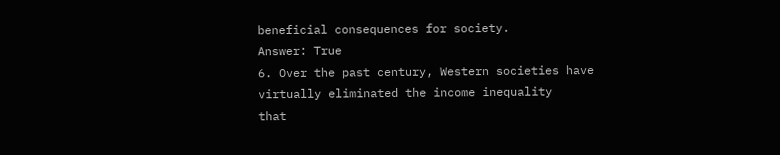beneficial consequences for society.
Answer: True
6. Over the past century, Western societies have virtually eliminated the income inequality
that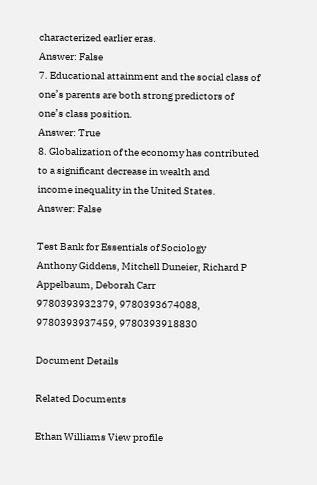characterized earlier eras.
Answer: False
7. Educational attainment and the social class of one’s parents are both strong predictors of
one’s class position.
Answer: True
8. Globalization of the economy has contributed to a significant decrease in wealth and
income inequality in the United States.
Answer: False

Test Bank for Essentials of Sociology
Anthony Giddens, Mitchell Duneier, Richard P Appelbaum, Deborah Carr
9780393932379, 9780393674088, 9780393937459, 9780393918830

Document Details

Related Documents

Ethan Williams View profile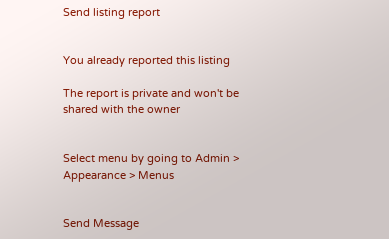Send listing report


You already reported this listing

The report is private and won't be shared with the owner


Select menu by going to Admin > Appearance > Menus


Send Message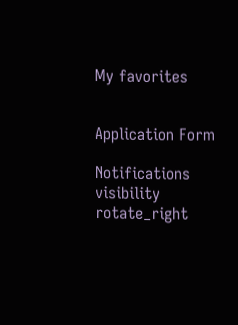My favorites


Application Form

Notifications visibility rotate_right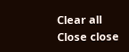Clear all Close close